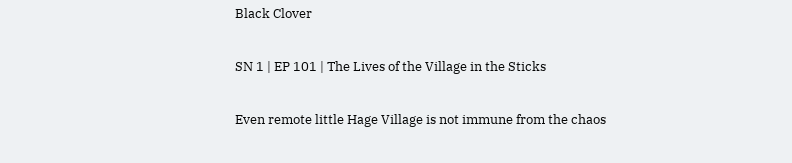Black Clover

SN 1 | EP 101 | The Lives of the Village in the Sticks

Even remote little Hage Village is not immune from the chaos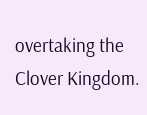overtaking the Clover Kingdom.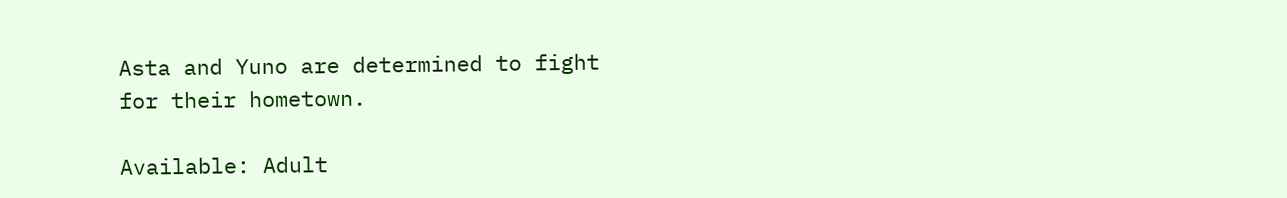Asta and Yuno are determined to fight for their hometown.

Available: Adult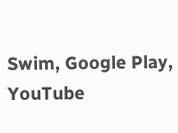Swim, Google Play, YouTube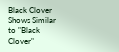Black Clover
Shows Similar to "Black Clover"